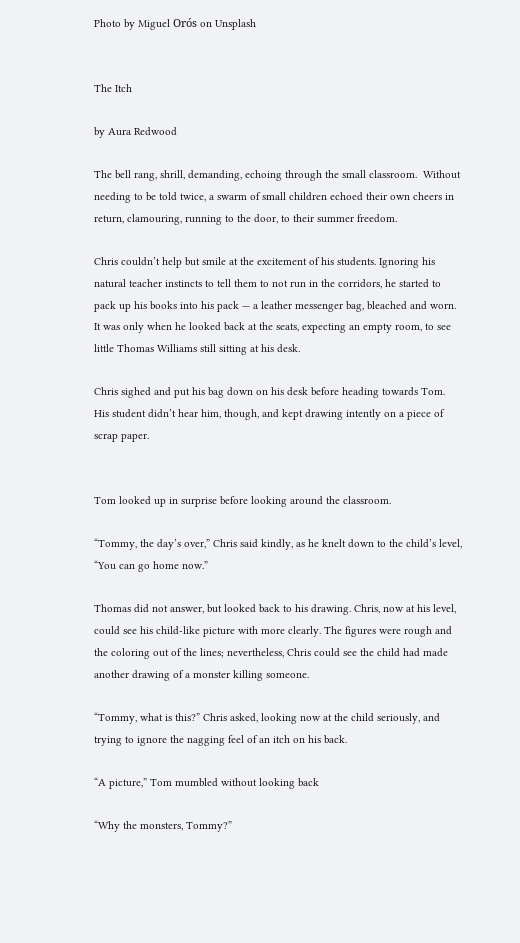Photo by Miguel Orós on Unsplash


The Itch

by Aura Redwood

The bell rang, shrill, demanding, echoing through the small classroom.  Without needing to be told twice, a swarm of small children echoed their own cheers in return, clamouring, running to the door, to their summer freedom.

Chris couldn’t help but smile at the excitement of his students. Ignoring his natural teacher instincts to tell them to not run in the corridors, he started to pack up his books into his pack — a leather messenger bag, bleached and worn. It was only when he looked back at the seats, expecting an empty room, to see little Thomas Williams still sitting at his desk.

Chris sighed and put his bag down on his desk before heading towards Tom. His student didn’t hear him, though, and kept drawing intently on a piece of scrap paper.


Tom looked up in surprise before looking around the classroom.

“Tommy, the day’s over,” Chris said kindly, as he knelt down to the child’s level, “You can go home now.”

Thomas did not answer, but looked back to his drawing. Chris, now at his level, could see his child-like picture with more clearly. The figures were rough and the coloring out of the lines; nevertheless, Chris could see the child had made another drawing of a monster killing someone.

“Tommy, what is this?” Chris asked, looking now at the child seriously, and trying to ignore the nagging feel of an itch on his back.

“A picture,” Tom mumbled without looking back

“Why the monsters, Tommy?”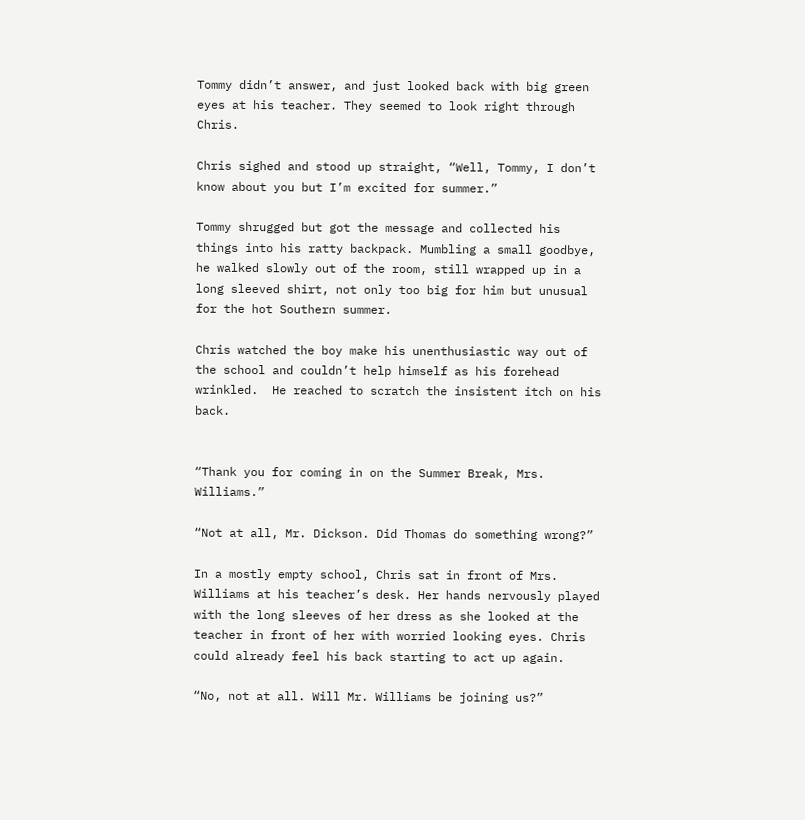Tommy didn’t answer, and just looked back with big green eyes at his teacher. They seemed to look right through Chris.

Chris sighed and stood up straight, “Well, Tommy, I don’t know about you but I’m excited for summer.”

Tommy shrugged but got the message and collected his things into his ratty backpack. Mumbling a small goodbye, he walked slowly out of the room, still wrapped up in a long sleeved shirt, not only too big for him but unusual for the hot Southern summer.

Chris watched the boy make his unenthusiastic way out of the school and couldn’t help himself as his forehead wrinkled.  He reached to scratch the insistent itch on his back.


“Thank you for coming in on the Summer Break, Mrs. Williams.”

“Not at all, Mr. Dickson. Did Thomas do something wrong?”

In a mostly empty school, Chris sat in front of Mrs. Williams at his teacher’s desk. Her hands nervously played with the long sleeves of her dress as she looked at the teacher in front of her with worried looking eyes. Chris could already feel his back starting to act up again.

“No, not at all. Will Mr. Williams be joining us?”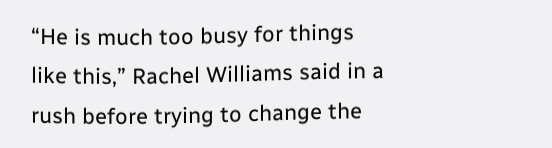“He is much too busy for things like this,” Rachel Williams said in a rush before trying to change the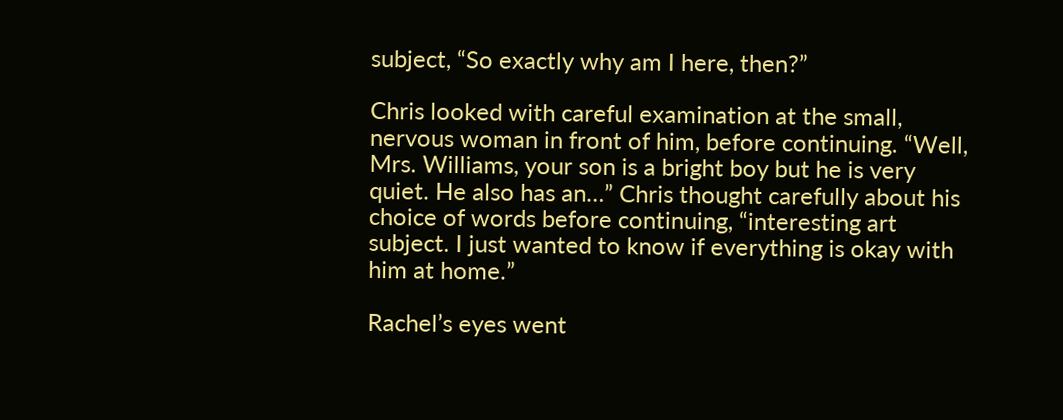subject, “So exactly why am I here, then?”

Chris looked with careful examination at the small, nervous woman in front of him, before continuing. “Well, Mrs. Williams, your son is a bright boy but he is very quiet. He also has an…” Chris thought carefully about his choice of words before continuing, “interesting art subject. I just wanted to know if everything is okay with him at home.”

Rachel’s eyes went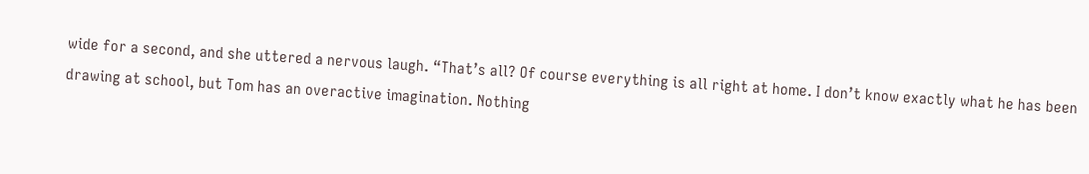wide for a second, and she uttered a nervous laugh. “That’s all? Of course everything is all right at home. I don’t know exactly what he has been drawing at school, but Tom has an overactive imagination. Nothing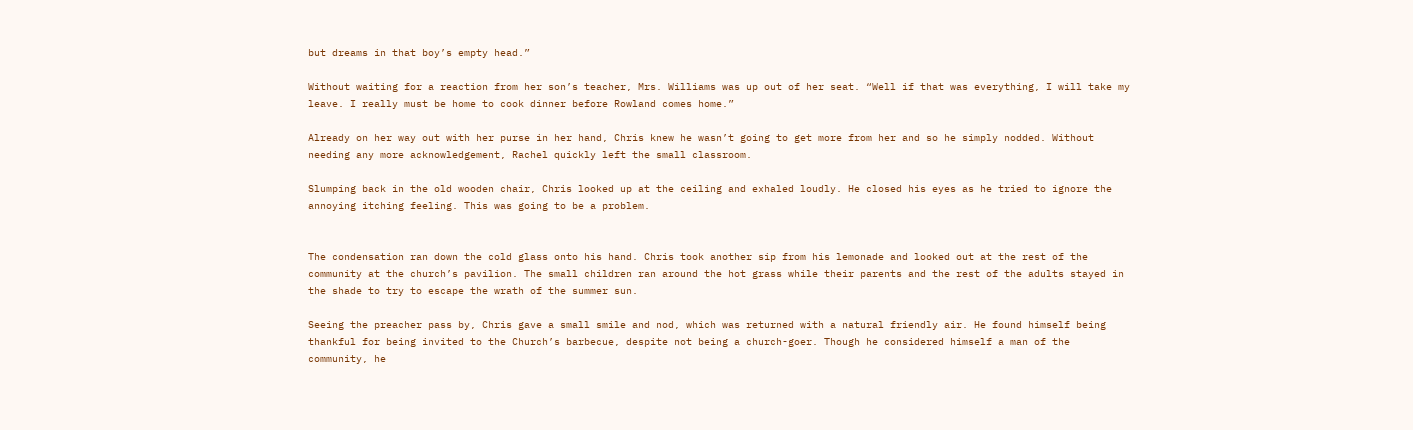but dreams in that boy’s empty head.”

Without waiting for a reaction from her son’s teacher, Mrs. Williams was up out of her seat. “Well if that was everything, I will take my leave. I really must be home to cook dinner before Rowland comes home.”

Already on her way out with her purse in her hand, Chris knew he wasn’t going to get more from her and so he simply nodded. Without needing any more acknowledgement, Rachel quickly left the small classroom.

Slumping back in the old wooden chair, Chris looked up at the ceiling and exhaled loudly. He closed his eyes as he tried to ignore the annoying itching feeling. This was going to be a problem.


The condensation ran down the cold glass onto his hand. Chris took another sip from his lemonade and looked out at the rest of the community at the church’s pavilion. The small children ran around the hot grass while their parents and the rest of the adults stayed in the shade to try to escape the wrath of the summer sun.

Seeing the preacher pass by, Chris gave a small smile and nod, which was returned with a natural friendly air. He found himself being thankful for being invited to the Church’s barbecue, despite not being a church-goer. Though he considered himself a man of the community, he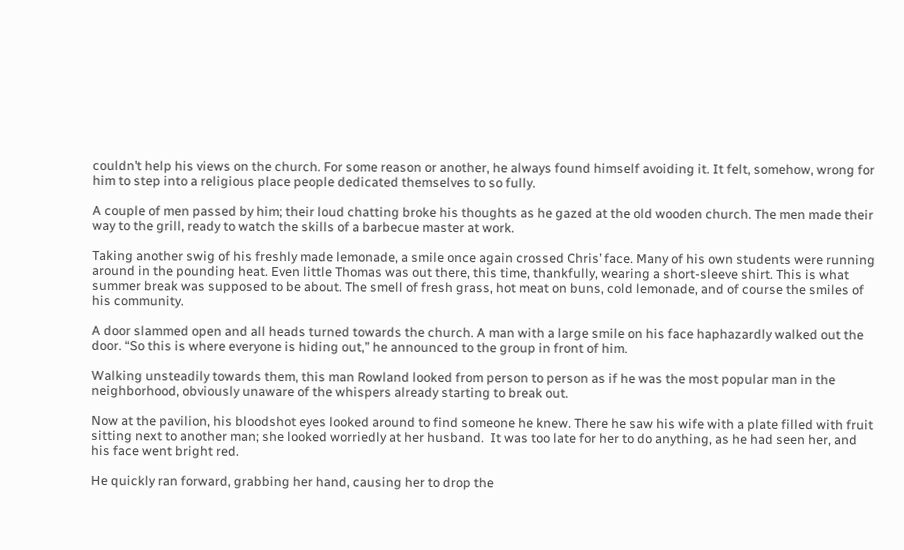couldn’t help his views on the church. For some reason or another, he always found himself avoiding it. It felt, somehow, wrong for him to step into a religious place people dedicated themselves to so fully.

A couple of men passed by him; their loud chatting broke his thoughts as he gazed at the old wooden church. The men made their way to the grill, ready to watch the skills of a barbecue master at work.

Taking another swig of his freshly made lemonade, a smile once again crossed Chris’ face. Many of his own students were running around in the pounding heat. Even little Thomas was out there, this time, thankfully, wearing a short-sleeve shirt. This is what summer break was supposed to be about. The smell of fresh grass, hot meat on buns, cold lemonade, and of course the smiles of his community.

A door slammed open and all heads turned towards the church. A man with a large smile on his face haphazardly walked out the door. “So this is where everyone is hiding out,” he announced to the group in front of him.

Walking unsteadily towards them, this man Rowland looked from person to person as if he was the most popular man in the neighborhood, obviously unaware of the whispers already starting to break out.

Now at the pavilion, his bloodshot eyes looked around to find someone he knew. There he saw his wife with a plate filled with fruit sitting next to another man; she looked worriedly at her husband.  It was too late for her to do anything, as he had seen her, and his face went bright red.

He quickly ran forward, grabbing her hand, causing her to drop the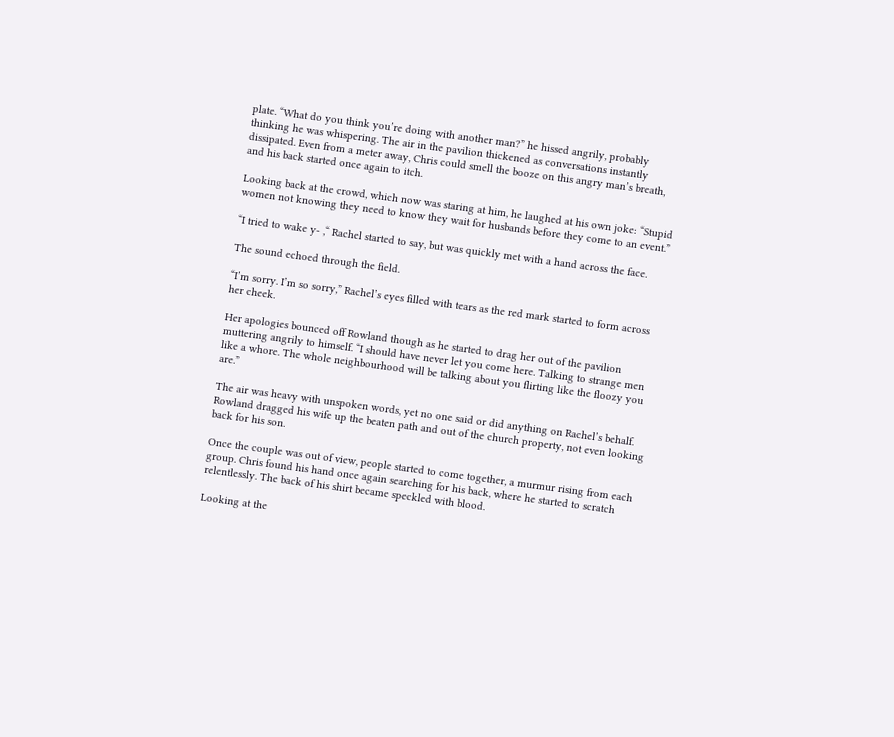plate. “What do you think you’re doing with another man?” he hissed angrily, probably thinking he was whispering. The air in the pavilion thickened as conversations instantly dissipated. Even from a meter away, Chris could smell the booze on this angry man’s breath, and his back started once again to itch.

Looking back at the crowd, which now was staring at him, he laughed at his own joke: “Stupid women not knowing they need to know they wait for husbands before they come to an event.”

“I tried to wake y- ,“ Rachel started to say, but was quickly met with a hand across the face.

The sound echoed through the field.

“I’m sorry. I’m so sorry,” Rachel’s eyes filled with tears as the red mark started to form across her cheek.

Her apologies bounced off Rowland though as he started to drag her out of the pavilion muttering angrily to himself. “I should have never let you come here. Talking to strange men like a whore. The whole neighbourhood will be talking about you flirting like the floozy you are.”

The air was heavy with unspoken words, yet no one said or did anything on Rachel’s behalf.  Rowland dragged his wife up the beaten path and out of the church property, not even looking back for his son.

Once the couple was out of view, people started to come together, a murmur rising from each group. Chris found his hand once again searching for his back, where he started to scratch relentlessly. The back of his shirt became speckled with blood.

Looking at the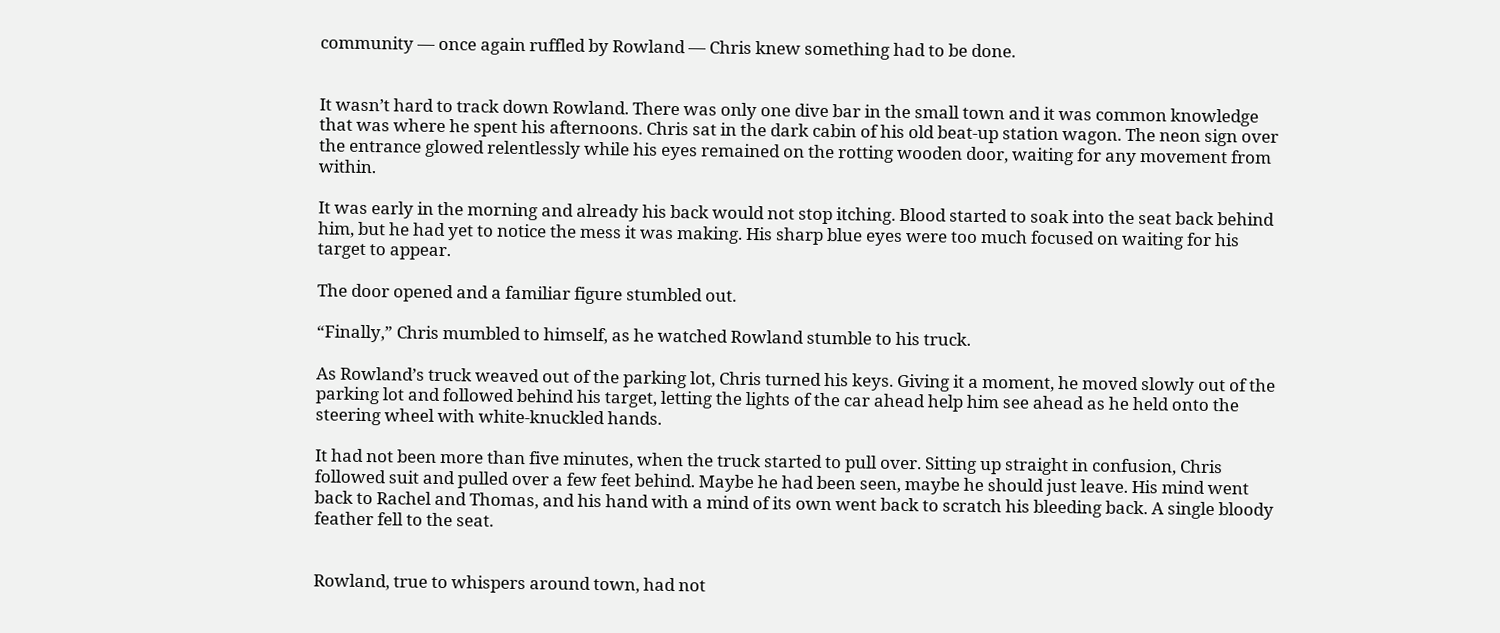community — once again ruffled by Rowland — Chris knew something had to be done.


It wasn’t hard to track down Rowland. There was only one dive bar in the small town and it was common knowledge that was where he spent his afternoons. Chris sat in the dark cabin of his old beat-up station wagon. The neon sign over the entrance glowed relentlessly while his eyes remained on the rotting wooden door, waiting for any movement from within.

It was early in the morning and already his back would not stop itching. Blood started to soak into the seat back behind him, but he had yet to notice the mess it was making. His sharp blue eyes were too much focused on waiting for his target to appear.

The door opened and a familiar figure stumbled out.

“Finally,” Chris mumbled to himself, as he watched Rowland stumble to his truck.

As Rowland’s truck weaved out of the parking lot, Chris turned his keys. Giving it a moment, he moved slowly out of the parking lot and followed behind his target, letting the lights of the car ahead help him see ahead as he held onto the steering wheel with white-knuckled hands.

It had not been more than five minutes, when the truck started to pull over. Sitting up straight in confusion, Chris followed suit and pulled over a few feet behind. Maybe he had been seen, maybe he should just leave. His mind went back to Rachel and Thomas, and his hand with a mind of its own went back to scratch his bleeding back. A single bloody feather fell to the seat.


Rowland, true to whispers around town, had not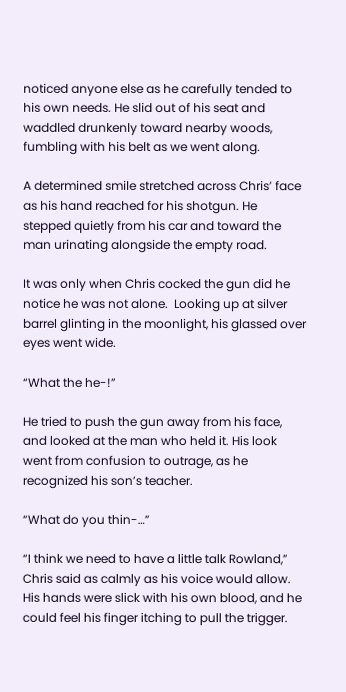noticed anyone else as he carefully tended to his own needs. He slid out of his seat and waddled drunkenly toward nearby woods, fumbling with his belt as we went along.

A determined smile stretched across Chris’ face as his hand reached for his shotgun. He stepped quietly from his car and toward the man urinating alongside the empty road.

It was only when Chris cocked the gun did he notice he was not alone.  Looking up at silver barrel glinting in the moonlight, his glassed over eyes went wide.

“What the he-!”

He tried to push the gun away from his face, and looked at the man who held it. His look went from confusion to outrage, as he recognized his son’s teacher.

“What do you thin-…”

“I think we need to have a little talk Rowland,” Chris said as calmly as his voice would allow. His hands were slick with his own blood, and he could feel his finger itching to pull the trigger.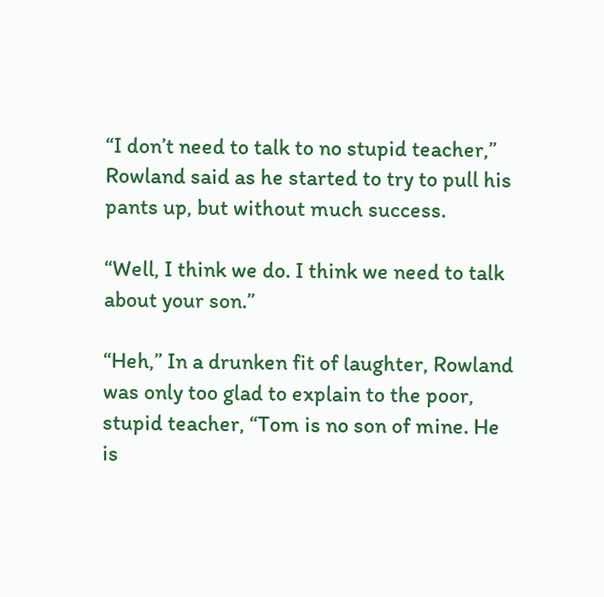“I don’t need to talk to no stupid teacher,” Rowland said as he started to try to pull his pants up, but without much success.

“Well, I think we do. I think we need to talk about your son.”

“Heh,” In a drunken fit of laughter, Rowland was only too glad to explain to the poor, stupid teacher, “Tom is no son of mine. He is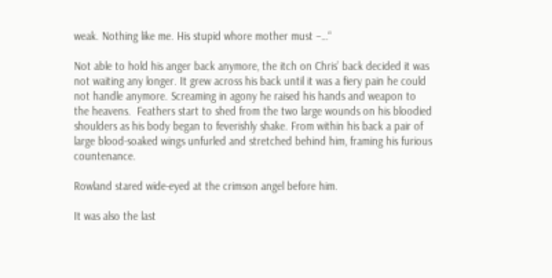weak. Nothing like me. His stupid whore mother must –…“

Not able to hold his anger back anymore, the itch on Chris’ back decided it was not waiting any longer. It grew across his back until it was a fiery pain he could not handle anymore. Screaming in agony he raised his hands and weapon to the heavens.  Feathers start to shed from the two large wounds on his bloodied shoulders as his body began to feverishly shake. From within his back a pair of large blood-soaked wings unfurled and stretched behind him, framing his furious countenance.

Rowland stared wide-eyed at the crimson angel before him.

It was also the last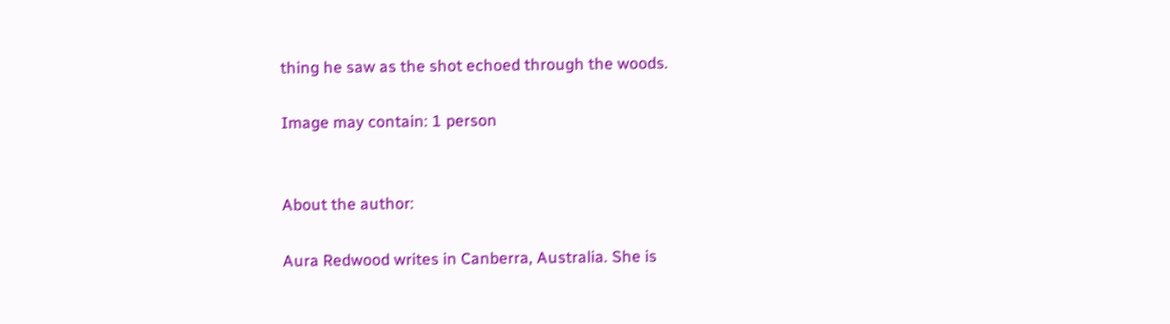thing he saw as the shot echoed through the woods.

Image may contain: 1 person


About the author:

Aura Redwood writes in Canberra, Australia. She is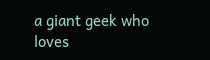a giant geek who loves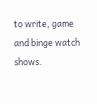to write, game and binge watch shows.